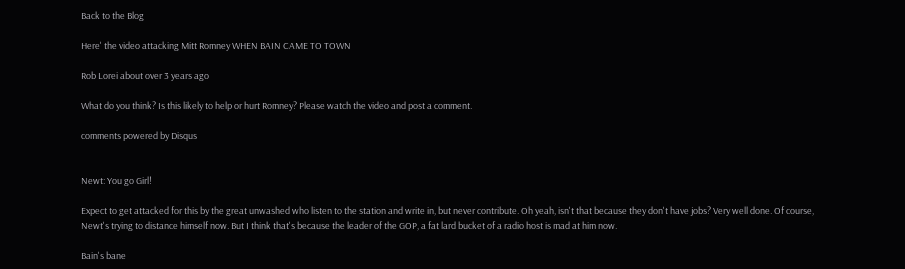Back to the Blog

Here' the video attacking Mitt Romney WHEN BAIN CAME TO TOWN

Rob Lorei about over 3 years ago

What do you think? Is this likely to help or hurt Romney? Please watch the video and post a comment.

comments powered by Disqus


Newt: You go Girl!

Expect to get attacked for this by the great unwashed who listen to the station and write in, but never contribute. Oh yeah, isn't that because they don't have jobs? Very well done. Of course, Newt's trying to distance himself now. But I think that's because the leader of the GOP, a fat lard bucket of a radio host is mad at him now.

Bain's bane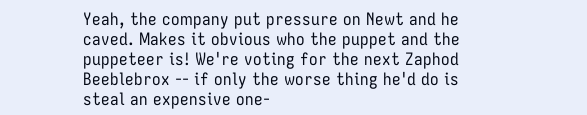Yeah, the company put pressure on Newt and he caved. Makes it obvious who the puppet and the puppeteer is! We're voting for the next Zaphod Beeblebrox -- if only the worse thing he'd do is steal an expensive one-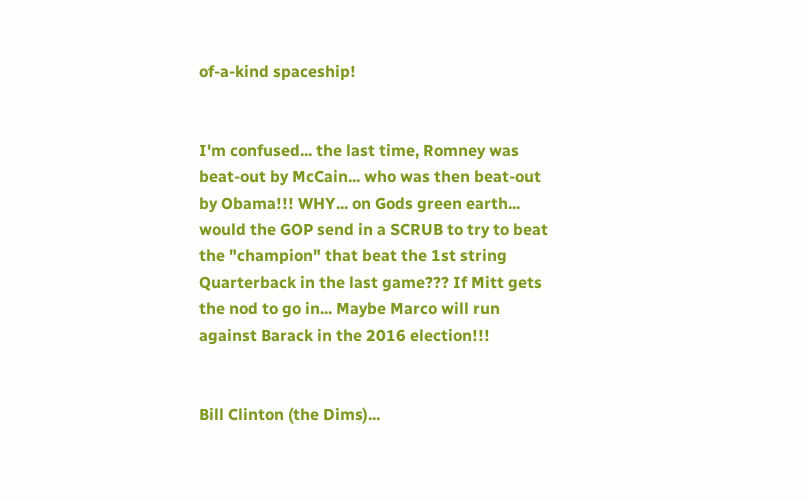of-a-kind spaceship!


I'm confused... the last time, Romney was beat-out by McCain... who was then beat-out by Obama!!! WHY... on Gods green earth... would the GOP send in a SCRUB to try to beat the "champion" that beat the 1st string Quarterback in the last game??? If Mitt gets the nod to go in... Maybe Marco will run against Barack in the 2016 election!!!


Bill Clinton (the Dims)...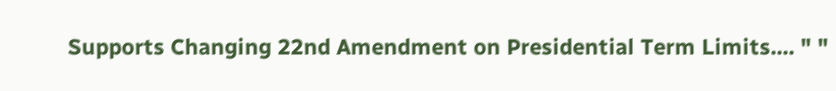Supports Changing 22nd Amendment on Presidential Term Limits.... " "